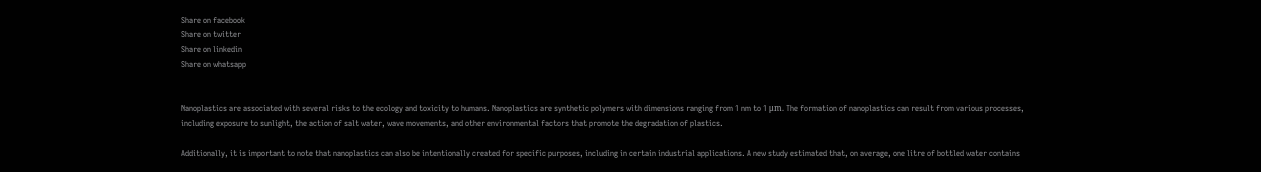Share on facebook
Share on twitter
Share on linkedin
Share on whatsapp


Nanoplastics are associated with several risks to the ecology and toxicity to humans. Nanoplastics are synthetic polymers with dimensions ranging from 1 nm to 1 μm. The formation of nanoplastics can result from various processes, including exposure to sunlight, the action of salt water, wave movements, and other environmental factors that promote the degradation of plastics.

Additionally, it is important to note that nanoplastics can also be intentionally created for specific purposes, including in certain industrial applications. A new study estimated that, on average, one litre of bottled water contains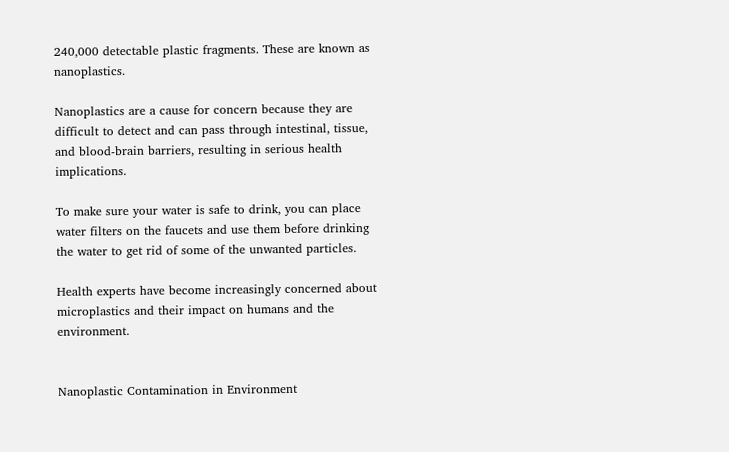240,000 detectable plastic fragments. These are known as nanoplastics.

Nanoplastics are a cause for concern because they are difficult to detect and can pass through intestinal, tissue, and blood-brain barriers, resulting in serious health implications.

To make sure your water is safe to drink, you can place water filters on the faucets and use them before drinking the water to get rid of some of the unwanted particles.

Health experts have become increasingly concerned about microplastics and their impact on humans and the environment.


Nanoplastic Contamination in Environment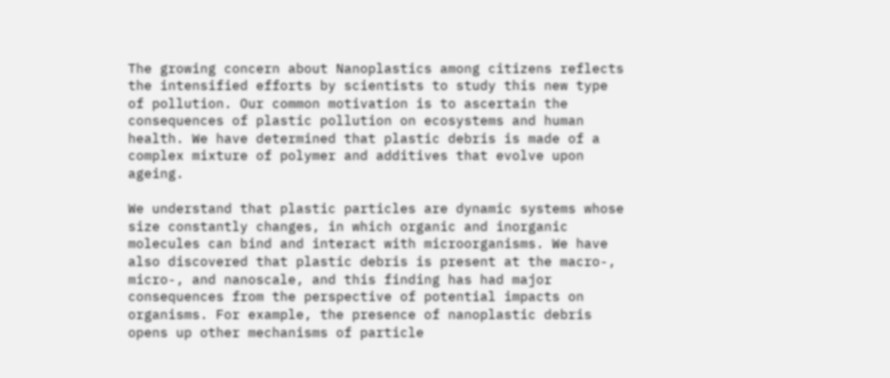The growing concern about Nanoplastics among citizens reflects the intensified efforts by scientists to study this new type of pollution. Our common motivation is to ascertain the consequences of plastic pollution on ecosystems and human health. We have determined that plastic debris is made of a complex mixture of polymer and additives that evolve upon ageing.

We understand that plastic particles are dynamic systems whose size constantly changes, in which organic and inorganic molecules can bind and interact with microorganisms. We have also discovered that plastic debris is present at the macro-, micro-, and nanoscale, and this finding has had major consequences from the perspective of potential impacts on organisms. For example, the presence of nanoplastic debris opens up other mechanisms of particle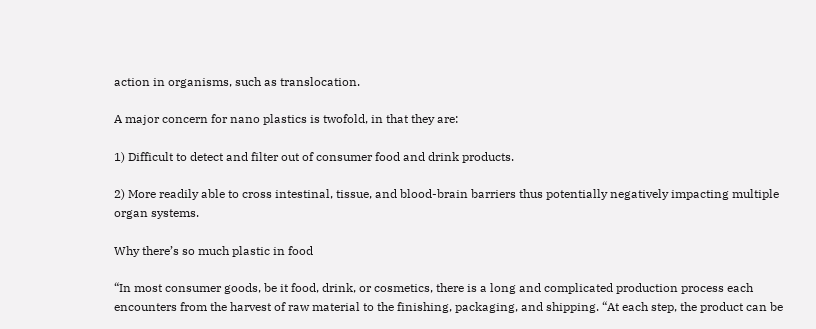action in organisms, such as translocation.

A major concern for nano plastics is twofold, in that they are:

1) Difficult to detect and filter out of consumer food and drink products.

2) More readily able to cross intestinal, tissue, and blood-brain barriers thus potentially negatively impacting multiple organ systems.

Why there’s so much plastic in food

“In most consumer goods, be it food, drink, or cosmetics, there is a long and complicated production process each encounters from the harvest of raw material to the finishing, packaging, and shipping. “At each step, the product can be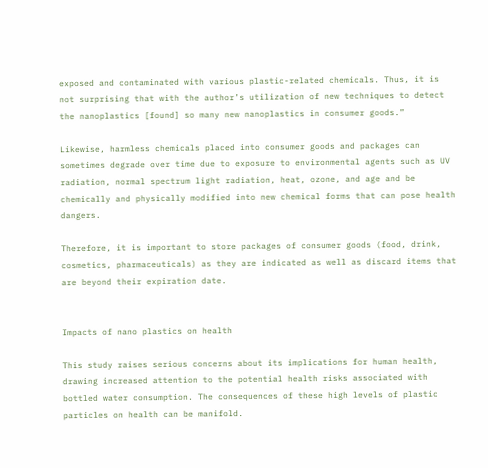exposed and contaminated with various plastic-related chemicals. Thus, it is not surprising that with the author’s utilization of new techniques to detect the nanoplastics [found] so many new nanoplastics in consumer goods.”

Likewise, harmless chemicals placed into consumer goods and packages can sometimes degrade over time due to exposure to environmental agents such as UV radiation, normal spectrum light radiation, heat, ozone, and age and be chemically and physically modified into new chemical forms that can pose health dangers.

Therefore, it is important to store packages of consumer goods (food, drink, cosmetics, pharmaceuticals) as they are indicated as well as discard items that are beyond their expiration date.


Impacts of nano plastics on health

This study raises serious concerns about its implications for human health, drawing increased attention to the potential health risks associated with bottled water consumption. The consequences of these high levels of plastic particles on health can be manifold.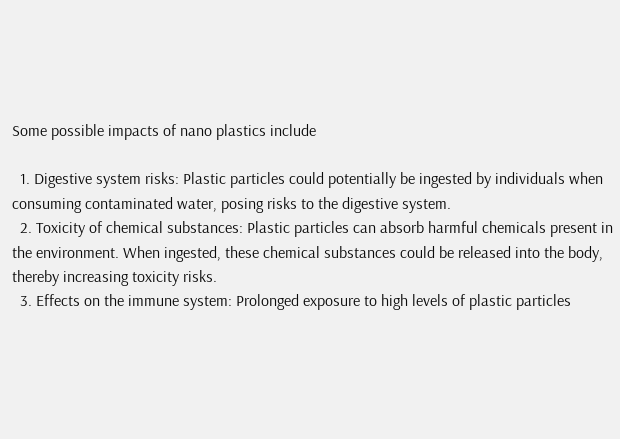Some possible impacts of nano plastics include

  1. Digestive system risks: Plastic particles could potentially be ingested by individuals when consuming contaminated water, posing risks to the digestive system.
  2. Toxicity of chemical substances: Plastic particles can absorb harmful chemicals present in the environment. When ingested, these chemical substances could be released into the body, thereby increasing toxicity risks.
  3. Effects on the immune system: Prolonged exposure to high levels of plastic particles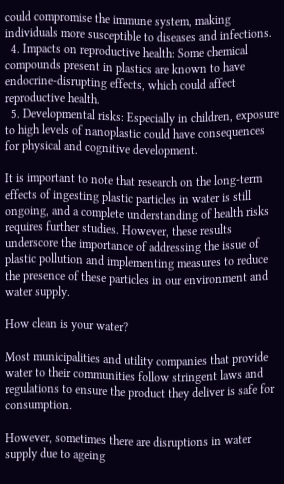could compromise the immune system, making individuals more susceptible to diseases and infections.
  4. Impacts on reproductive health: Some chemical compounds present in plastics are known to have endocrine-disrupting effects, which could affect reproductive health.
  5. Developmental risks: Especially in children, exposure to high levels of nanoplastic could have consequences for physical and cognitive development.

It is important to note that research on the long-term effects of ingesting plastic particles in water is still ongoing, and a complete understanding of health risks requires further studies. However, these results underscore the importance of addressing the issue of plastic pollution and implementing measures to reduce the presence of these particles in our environment and water supply.

How clean is your water?

Most municipalities and utility companies that provide water to their communities follow stringent laws and regulations to ensure the product they deliver is safe for consumption.

However, sometimes there are disruptions in water supply due to ageing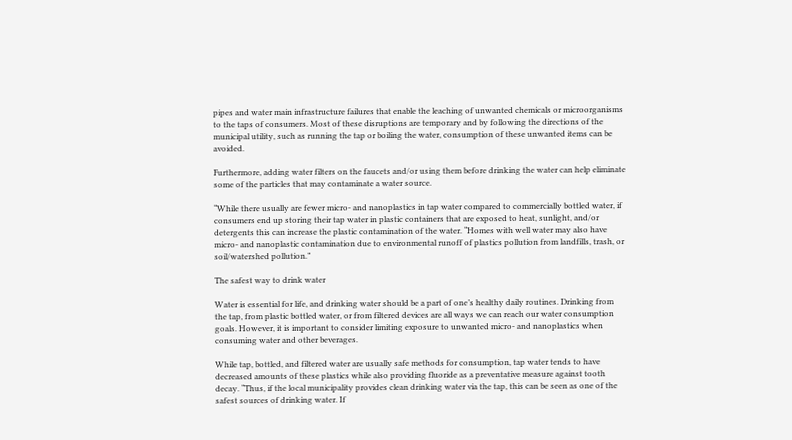pipes and water main infrastructure failures that enable the leaching of unwanted chemicals or microorganisms to the taps of consumers. Most of these disruptions are temporary and by following the directions of the municipal utility, such as running the tap or boiling the water, consumption of these unwanted items can be avoided.

Furthermore, adding water filters on the faucets and/or using them before drinking the water can help eliminate some of the particles that may contaminate a water source.

“While there usually are fewer micro- and nanoplastics in tap water compared to commercially bottled water, if consumers end up storing their tap water in plastic containers that are exposed to heat, sunlight, and/or detergents this can increase the plastic contamination of the water. “Homes with well water may also have micro- and nanoplastic contamination due to environmental runoff of plastics pollution from landfills, trash, or soil/watershed pollution.”

The safest way to drink water

Water is essential for life, and drinking water should be a part of one’s healthy daily routines. Drinking from the tap, from plastic bottled water, or from filtered devices are all ways we can reach our water consumption goals. However, it is important to consider limiting exposure to unwanted micro- and nanoplastics when consuming water and other beverages.

While tap, bottled, and filtered water are usually safe methods for consumption, tap water tends to have decreased amounts of these plastics while also providing fluoride as a preventative measure against tooth decay. “Thus, if the local municipality provides clean drinking water via the tap, this can be seen as one of the safest sources of drinking water. If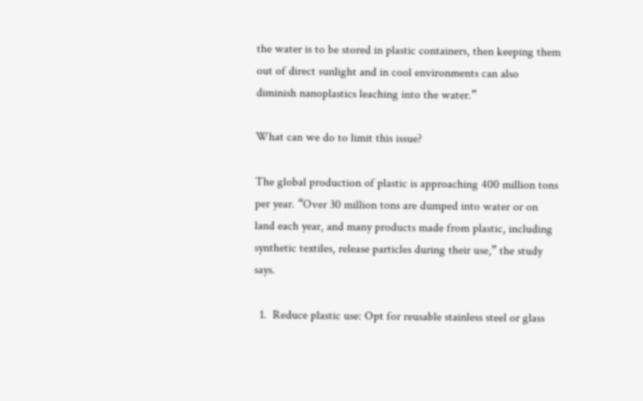the water is to be stored in plastic containers, then keeping them out of direct sunlight and in cool environments can also diminish nanoplastics leaching into the water.”

What can we do to limit this issue?

The global production of plastic is approaching 400 million tons per year. “Over 30 million tons are dumped into water or on land each year, and many products made from plastic, including synthetic textiles, release particles during their use,” the study says.

  1.  Reduce plastic use: Opt for reusable stainless steel or glass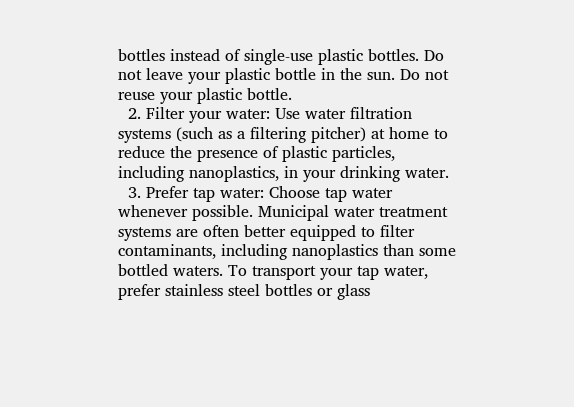bottles instead of single-use plastic bottles. Do not leave your plastic bottle in the sun. Do not reuse your plastic bottle.
  2. Filter your water: Use water filtration systems (such as a filtering pitcher) at home to reduce the presence of plastic particles, including nanoplastics, in your drinking water.
  3. Prefer tap water: Choose tap water whenever possible. Municipal water treatment systems are often better equipped to filter contaminants, including nanoplastics than some bottled waters. To transport your tap water, prefer stainless steel bottles or glass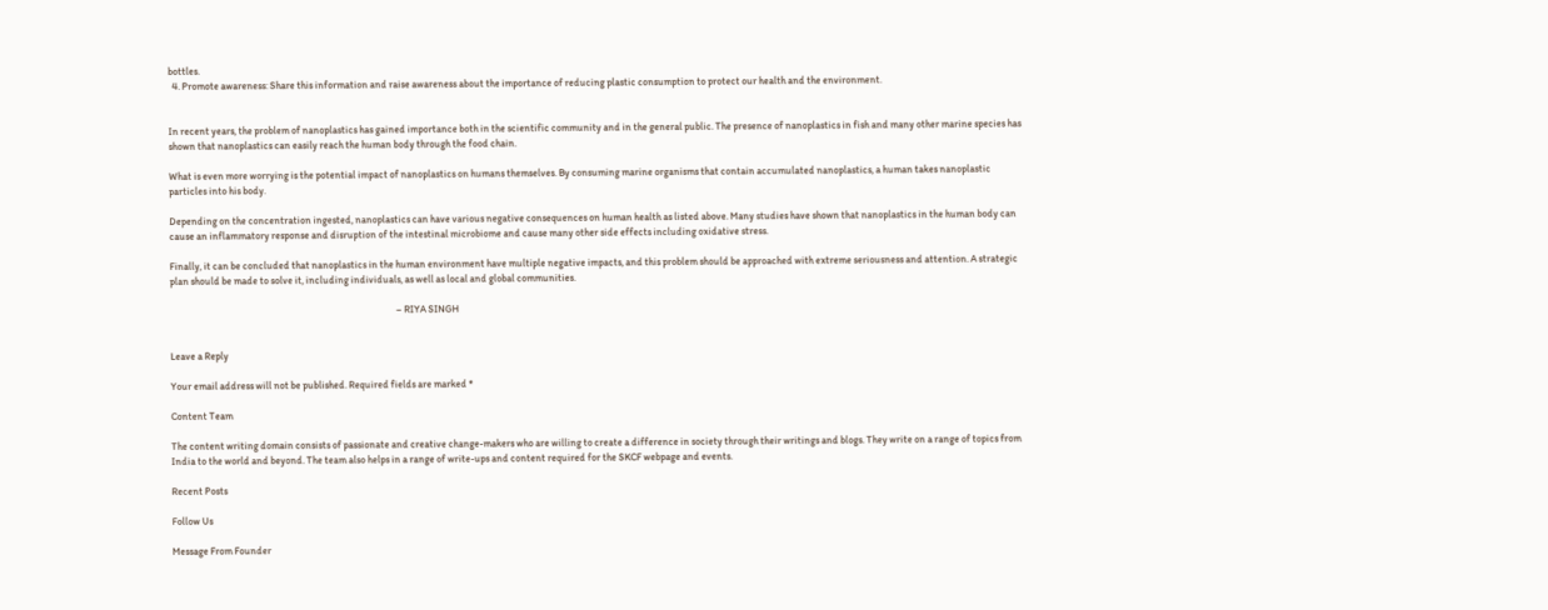bottles.
  4. Promote awareness: Share this information and raise awareness about the importance of reducing plastic consumption to protect our health and the environment.


In recent years, the problem of nanoplastics has gained importance both in the scientific community and in the general public. The presence of nanoplastics in fish and many other marine species has shown that nanoplastics can easily reach the human body through the food chain.

What is even more worrying is the potential impact of nanoplastics on humans themselves. By consuming marine organisms that contain accumulated nanoplastics, a human takes nanoplastic particles into his body.

Depending on the concentration ingested, nanoplastics can have various negative consequences on human health as listed above. Many studies have shown that nanoplastics in the human body can cause an inflammatory response and disruption of the intestinal microbiome and cause many other side effects including oxidative stress.

Finally, it can be concluded that nanoplastics in the human environment have multiple negative impacts, and this problem should be approached with extreme seriousness and attention. A strategic plan should be made to solve it, including individuals, as well as local and global communities.

                                                                                                                 – RIYA SINGH


Leave a Reply

Your email address will not be published. Required fields are marked *

Content Team

The content writing domain consists of passionate and creative change-makers who are willing to create a difference in society through their writings and blogs. They write on a range of topics from India to the world and beyond. The team also helps in a range of write-ups and content required for the SKCF webpage and events.

Recent Posts

Follow Us

Message From Founder